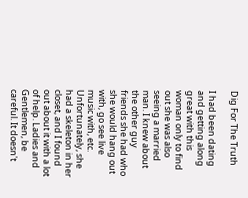Dig For The Truth

I had been dating and getting along great with this woman only to find out she was also seeing a married man. I knew about the other guy friends she had who she would hang out with, go see live music with, etc. Unfortunately, she had a skeleton in her closet, and I found out about it with a lot of help. Ladies and Gentlemen, be careful. It doesn't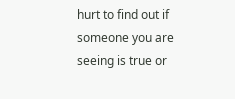hurt to find out if someone you are seeing is true or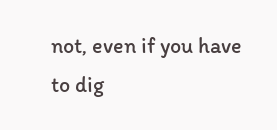not, even if you have to dig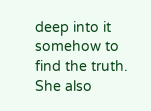deep into it somehow to find the truth. She also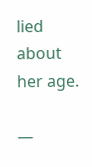lied about her age.

—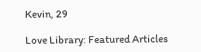Kevin, 29

Love Library: Featured Articles